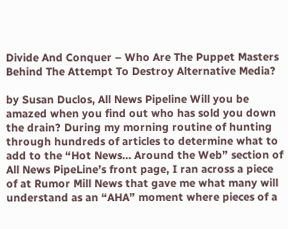Divide And Conquer – Who Are The Puppet Masters Behind The Attempt To Destroy Alternative Media?

by Susan Duclos, All News Pipeline Will you be amazed when you find out who has sold you down the drain? During my morning routine of hunting through hundreds of articles to determine what to add to the “Hot News… Around the Web” section of All News PipeLine’s front page, I ran across a piece of at Rumor Mill News that gave me what many will understand as an “AHA” moment where pieces of a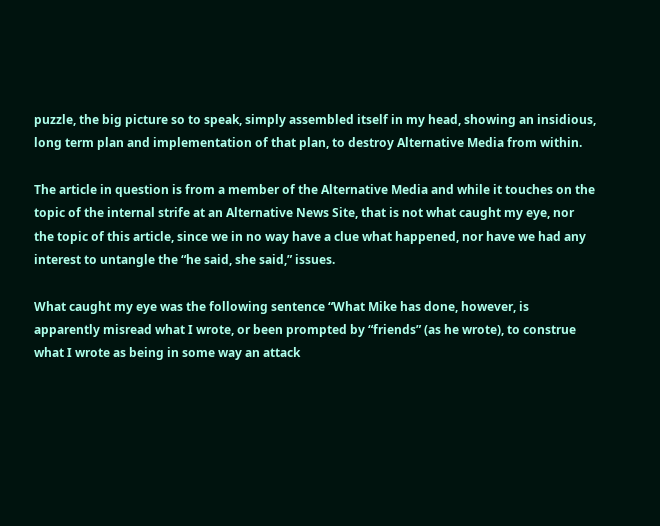puzzle, the big picture so to speak, simply assembled itself in my head, showing an insidious, long term plan and implementation of that plan, to destroy Alternative Media from within.

The article in question is from a member of the Alternative Media and while it touches on the topic of the internal strife at an Alternative News Site, that is not what caught my eye, nor the topic of this article, since we in no way have a clue what happened, nor have we had any interest to untangle the “he said, she said,” issues.

What caught my eye was the following sentence “What Mike has done, however, is apparently misread what I wrote, or been prompted by “friends” (as he wrote), to construe what I wrote as being in some way an attack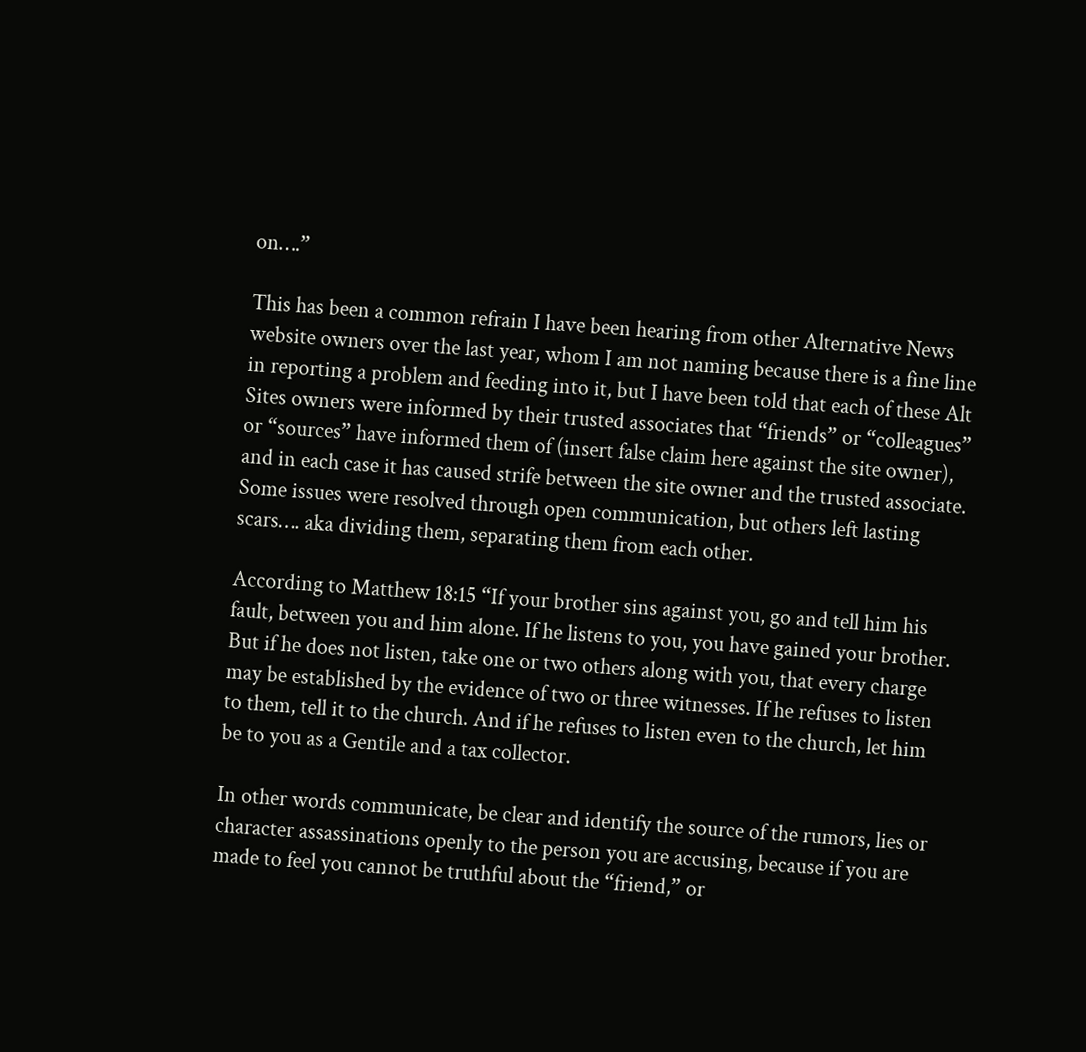on….”

This has been a common refrain I have been hearing from other Alternative News website owners over the last year, whom I am not naming because there is a fine line in reporting a problem and feeding into it, but I have been told that each of these Alt Sites owners were informed by their trusted associates that “friends” or “colleagues” or “sources” have informed them of (insert false claim here against the site owner), and in each case it has caused strife between the site owner and the trusted associate. Some issues were resolved through open communication, but others left lasting scars…. aka dividing them, separating them from each other.

According to Matthew 18:15 “If your brother sins against you, go and tell him his fault, between you and him alone. If he listens to you, you have gained your brother. But if he does not listen, take one or two others along with you, that every charge may be established by the evidence of two or three witnesses. If he refuses to listen to them, tell it to the church. And if he refuses to listen even to the church, let him be to you as a Gentile and a tax collector.

In other words communicate, be clear and identify the source of the rumors, lies or character assassinations openly to the person you are accusing, because if you are made to feel you cannot be truthful about the “friend,” or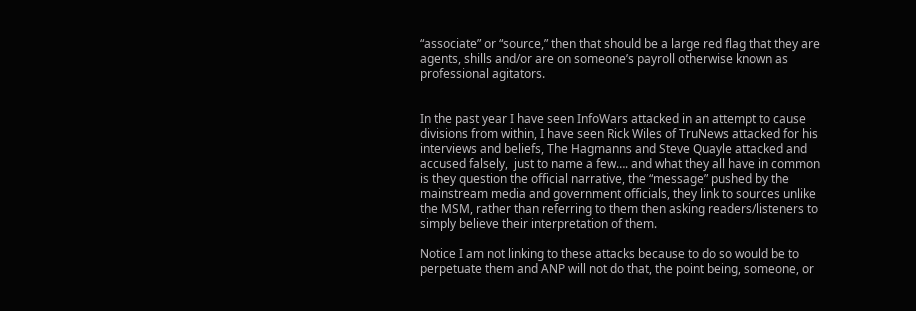“associate” or “source,” then that should be a large red flag that they are agents, shills and/or are on someone’s payroll otherwise known as professional agitators.


In the past year I have seen InfoWars attacked in an attempt to cause divisions from within, I have seen Rick Wiles of TruNews attacked for his interviews and beliefs, The Hagmanns and Steve Quayle attacked and accused falsely,  just to name a few…. and what they all have in common is they question the official narrative, the “message” pushed by the mainstream media and government officials, they link to sources unlike the MSM, rather than referring to them then asking readers/listeners to simply believe their interpretation of them.

Notice I am not linking to these attacks because to do so would be to perpetuate them and ANP will not do that, the point being, someone, or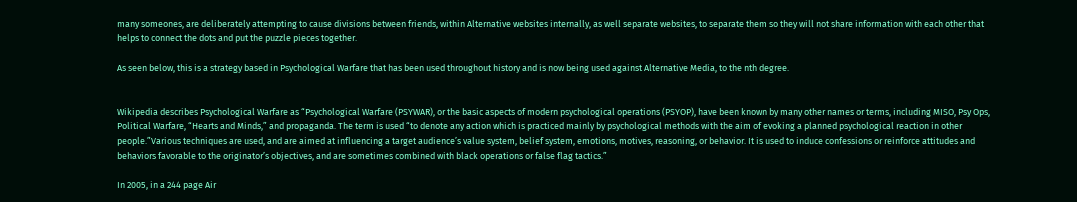many someones, are deliberately attempting to cause divisions between friends, within Alternative websites internally, as well separate websites, to separate them so they will not share information with each other that helps to connect the dots and put the puzzle pieces together.

As seen below, this is a strategy based in Psychological Warfare that has been used throughout history and is now being used against Alternative Media, to the nth degree.


Wikipedia describes Psychological Warfare as “Psychological Warfare (PSYWAR), or the basic aspects of modern psychological operations (PSYOP), have been known by many other names or terms, including MISO, Psy Ops, Political Warfare, “Hearts and Minds,” and propaganda. The term is used “to denote any action which is practiced mainly by psychological methods with the aim of evoking a planned psychological reaction in other people.”Various techniques are used, and are aimed at influencing a target audience’s value system, belief system, emotions, motives, reasoning, or behavior. It is used to induce confessions or reinforce attitudes and behaviors favorable to the originator’s objectives, and are sometimes combined with black operations or false flag tactics.”

In 2005, in a 244 page Air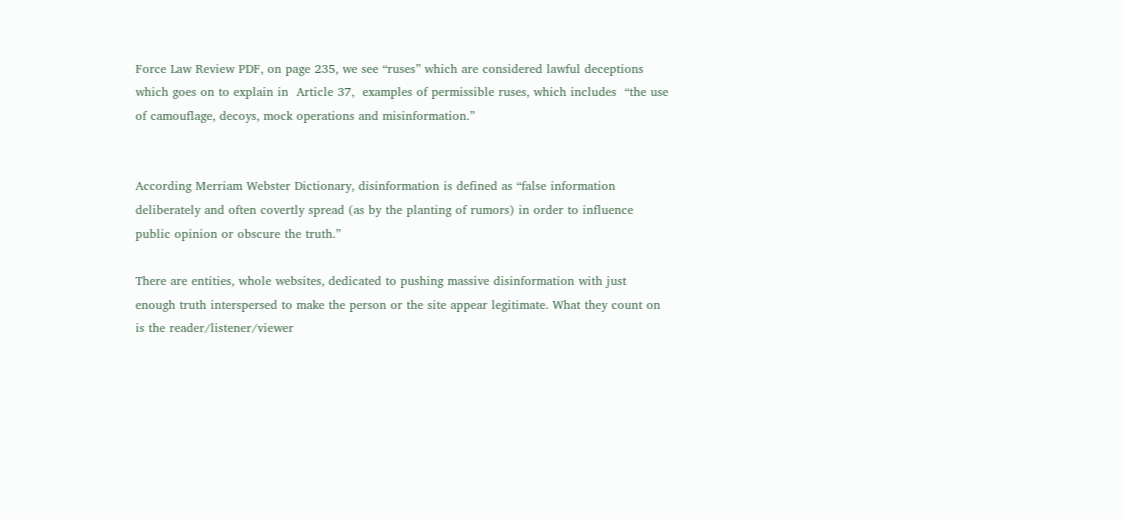Force Law Review PDF, on page 235, we see “ruses” which are considered lawful deceptions which goes on to explain in  Article 37,  examples of permissible ruses, which includes  “the use of camouflage, decoys, mock operations and misinformation.”


According Merriam Webster Dictionary, disinformation is defined as “false information deliberately and often covertly spread (as by the planting of rumors) in order to influence public opinion or obscure the truth.”

There are entities, whole websites, dedicated to pushing massive disinformation with just enough truth interspersed to make the person or the site appear legitimate. What they count on is the reader/listener/viewer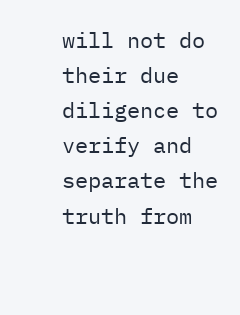will not do their due diligence to verify and separate the truth from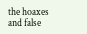the hoaxes and false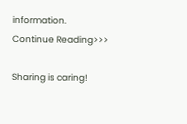information.
Continue Reading>>>

Sharing is caring!